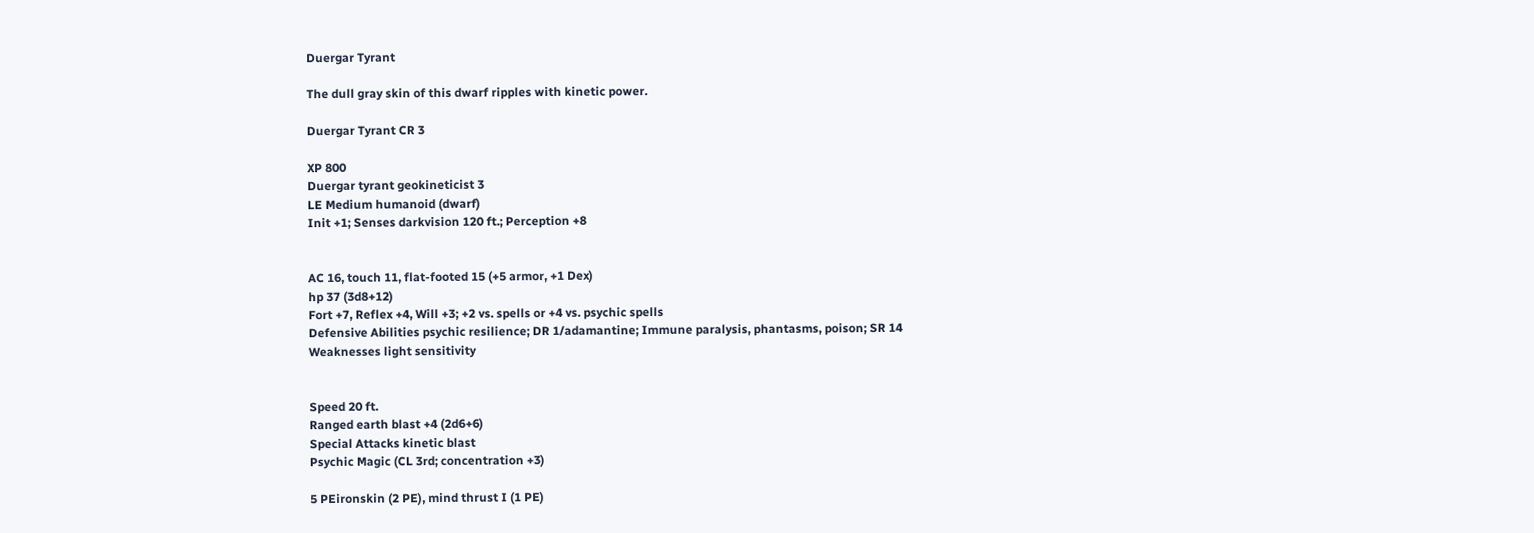Duergar Tyrant

The dull gray skin of this dwarf ripples with kinetic power.

Duergar Tyrant CR 3

XP 800
Duergar tyrant geokineticist 3
LE Medium humanoid (dwarf)
Init +1; Senses darkvision 120 ft.; Perception +8


AC 16, touch 11, flat-footed 15 (+5 armor, +1 Dex)
hp 37 (3d8+12)
Fort +7, Reflex +4, Will +3; +2 vs. spells or +4 vs. psychic spells
Defensive Abilities psychic resilience; DR 1/adamantine; Immune paralysis, phantasms, poison; SR 14
Weaknesses light sensitivity


Speed 20 ft.
Ranged earth blast +4 (2d6+6)
Special Attacks kinetic blast
Psychic Magic (CL 3rd; concentration +3)

5 PEironskin (2 PE), mind thrust I (1 PE)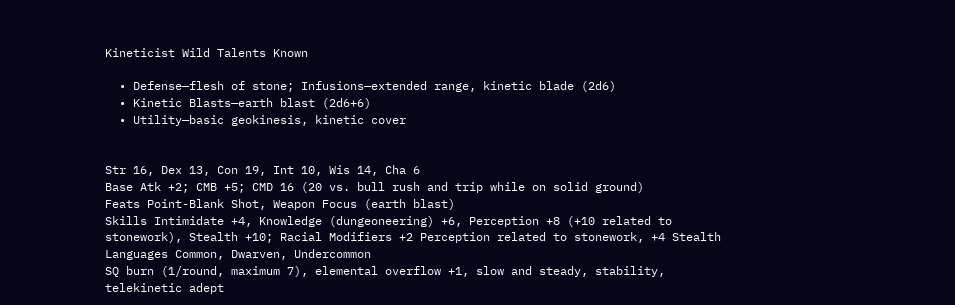Kineticist Wild Talents Known

  • Defense—flesh of stone; Infusions—extended range, kinetic blade (2d6)
  • Kinetic Blasts—earth blast (2d6+6)
  • Utility—basic geokinesis, kinetic cover


Str 16, Dex 13, Con 19, Int 10, Wis 14, Cha 6
Base Atk +2; CMB +5; CMD 16 (20 vs. bull rush and trip while on solid ground)
Feats Point-Blank Shot, Weapon Focus (earth blast)
Skills Intimidate +4, Knowledge (dungeoneering) +6, Perception +8 (+10 related to stonework), Stealth +10; Racial Modifiers +2 Perception related to stonework, +4 Stealth
Languages Common, Dwarven, Undercommon
SQ burn (1/round, maximum 7), elemental overflow +1, slow and steady, stability, telekinetic adept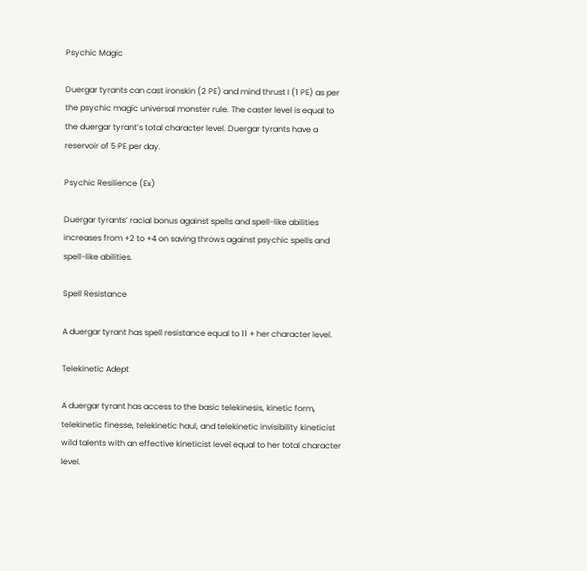Psychic Magic

Duergar tyrants can cast ironskin (2 PE) and mind thrust I (1 PE) as per the psychic magic universal monster rule. The caster level is equal to the duergar tyrant’s total character level. Duergar tyrants have a reservoir of 5 PE per day.

Psychic Resilience (Ex)

Duergar tyrants’ racial bonus against spells and spell-like abilities increases from +2 to +4 on saving throws against psychic spells and spell-like abilities.

Spell Resistance

A duergar tyrant has spell resistance equal to 11 + her character level.

Telekinetic Adept

A duergar tyrant has access to the basic telekinesis, kinetic form, telekinetic finesse, telekinetic haul, and telekinetic invisibility kineticist wild talents with an effective kineticist level equal to her total character level.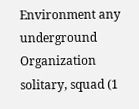Environment any underground
Organization solitary, squad (1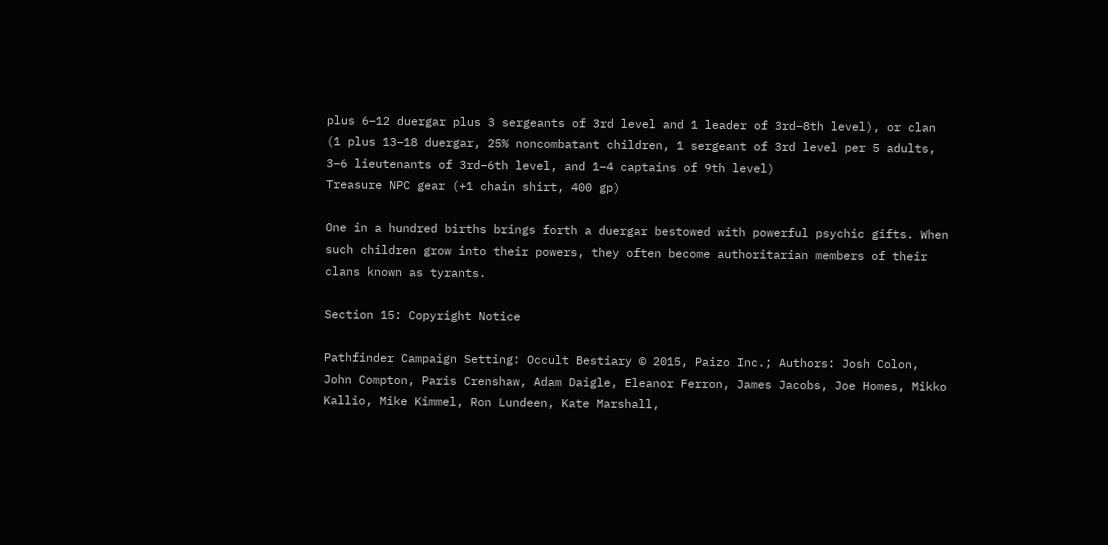plus 6–12 duergar plus 3 sergeants of 3rd level and 1 leader of 3rd–8th level), or clan (1 plus 13–18 duergar, 25% noncombatant children, 1 sergeant of 3rd level per 5 adults, 3–6 lieutenants of 3rd–6th level, and 1–4 captains of 9th level)
Treasure NPC gear (+1 chain shirt, 400 gp)

One in a hundred births brings forth a duergar bestowed with powerful psychic gifts. When such children grow into their powers, they often become authoritarian members of their clans known as tyrants.

Section 15: Copyright Notice

Pathfinder Campaign Setting: Occult Bestiary © 2015, Paizo Inc.; Authors: Josh Colon, John Compton, Paris Crenshaw, Adam Daigle, Eleanor Ferron, James Jacobs, Joe Homes, Mikko Kallio, Mike Kimmel, Ron Lundeen, Kate Marshall,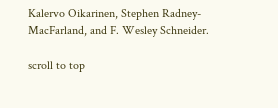Kalervo Oikarinen, Stephen Radney-MacFarland, and F. Wesley Schneider.

scroll to top